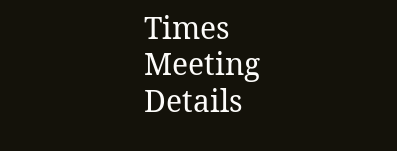Times Meeting Details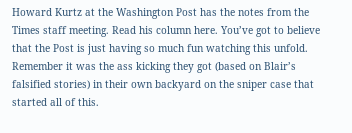Howard Kurtz at the Washington Post has the notes from the Times staff meeting. Read his column here. You’ve got to believe that the Post is just having so much fun watching this unfold. Remember it was the ass kicking they got (based on Blair’s falsified stories) in their own backyard on the sniper case that started all of this.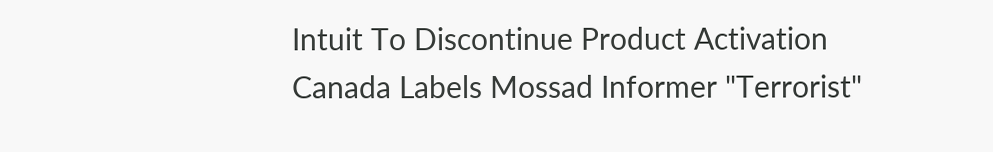Intuit To Discontinue Product Activation
Canada Labels Mossad Informer "Terrorist"